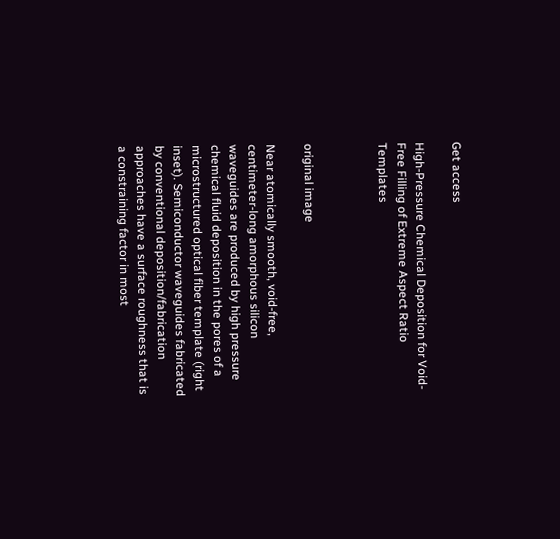Get access

High-Pressure Chemical Deposition for Void-Free Filling of Extreme Aspect Ratio Templates



original image

Near atomically smooth, void-free, centimeter-long amorphous silicon waveguides are produced by high pressure chemical fluid deposition in the pores of a microstructured optical fiber template (right inset). Semiconductor waveguides fabricated by conventional deposition/fabrication approaches have a surface roughness that is a constraining factor in most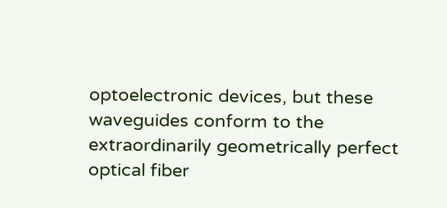optoelectronic devices, but these waveguides conform to the extraordinarily geometrically perfect optical fiber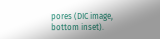pores (DIC image, bottom inset).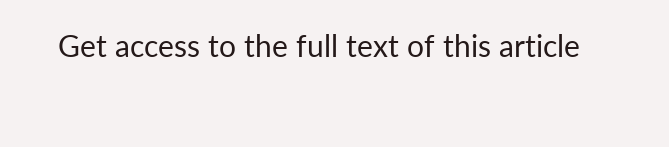Get access to the full text of this article